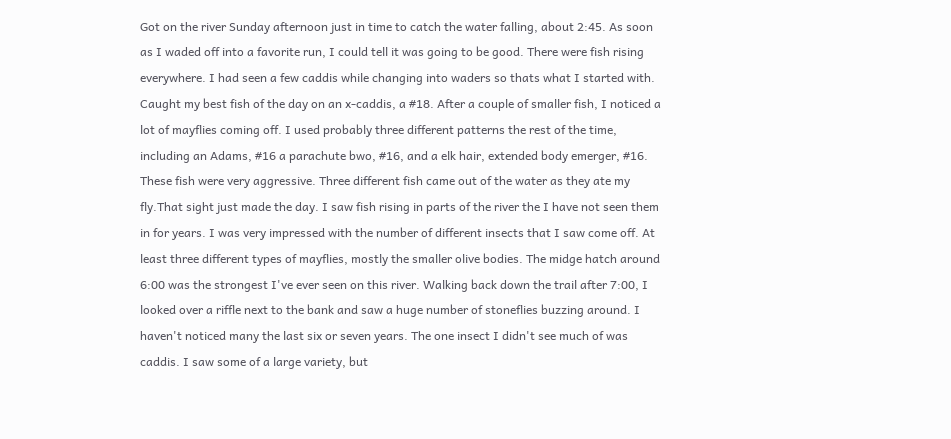Got on the river Sunday afternoon just in time to catch the water falling, about 2:45. As soon as I waded off into a favorite run, I could tell it was going to be good. There were fish rising everywhere. I had seen a few caddis while changing into waders so thats what I started with. Caught my best fish of the day on an x-caddis, a #18. After a couple of smaller fish, I noticed a lot of mayflies coming off. I used probably three different patterns the rest of the time, including an Adams, #16 a parachute bwo, #16, and a elk hair, extended body emerger, #16. These fish were very aggressive. Three different fish came out of the water as they ate my fly.That sight just made the day. I saw fish rising in parts of the river the I have not seen them in for years. I was very impressed with the number of different insects that I saw come off. At least three different types of mayflies, mostly the smaller olive bodies. The midge hatch around 6:00 was the strongest I've ever seen on this river. Walking back down the trail after 7:00, I looked over a riffle next to the bank and saw a huge number of stoneflies buzzing around. I haven't noticed many the last six or seven years. The one insect I didn't see much of was caddis. I saw some of a large variety, but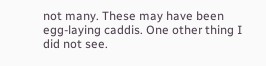not many. These may have been egg-laying caddis. One other thing I did not see.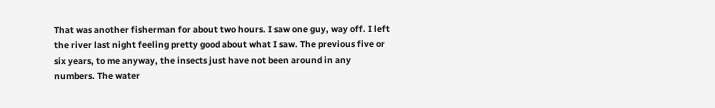That was another fisherman for about two hours. I saw one guy, way off. I left the river last night feeling pretty good about what I saw. The previous five or six years, to me anyway, the insects just have not been around in any numbers. The water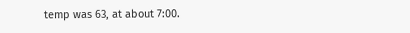temp was 63, at about 7:00.